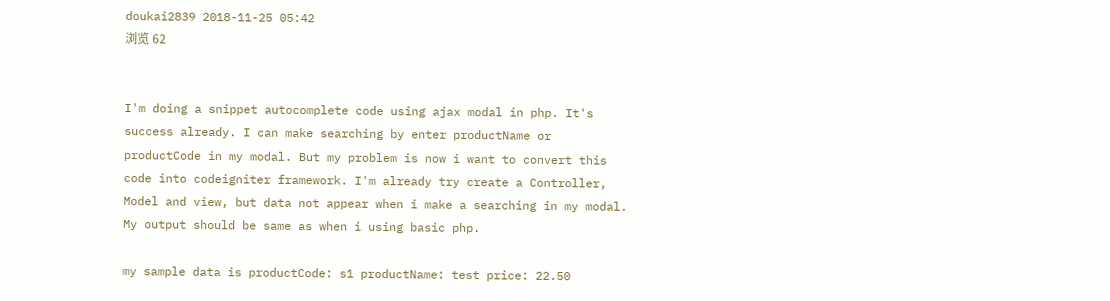doukai2839 2018-11-25 05:42
浏览 62


I'm doing a snippet autocomplete code using ajax modal in php. It's success already. I can make searching by enter productName or productCode in my modal. But my problem is now i want to convert this code into codeigniter framework. I'm already try create a Controller, Model and view, but data not appear when i make a searching in my modal. My output should be same as when i using basic php.

my sample data is productCode: s1 productName: test price: 22.50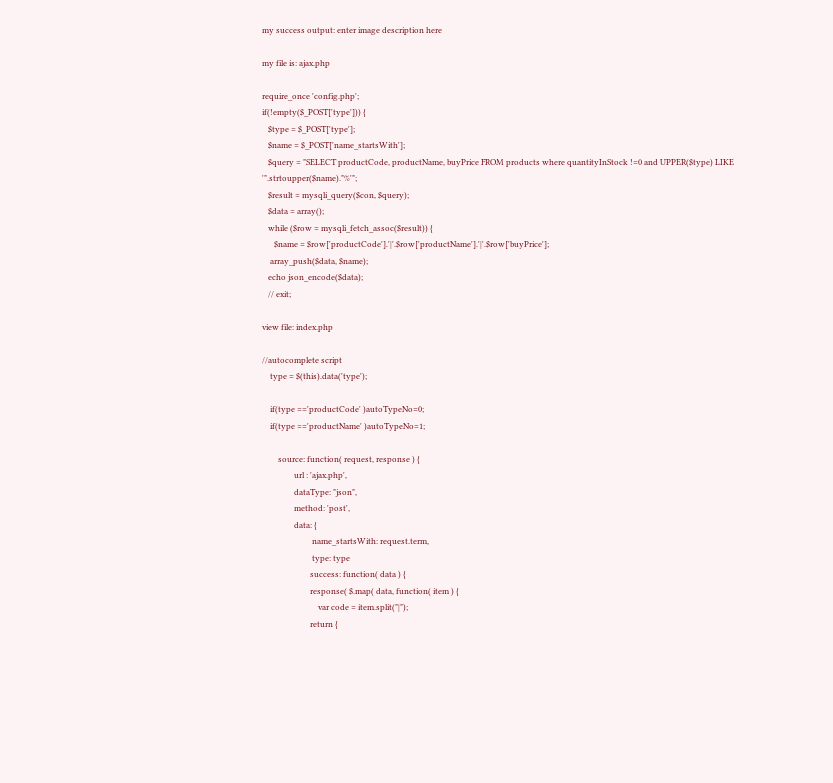my success output: enter image description here

my file is: ajax.php

require_once 'config.php';
if(!empty($_POST['type'])) {
   $type = $_POST['type'];
   $name = $_POST['name_startsWith'];
   $query = "SELECT productCode, productName, buyPrice FROM products where quantityInStock !=0 and UPPER($type) LIKE '".strtoupper($name)."%'";
   $result = mysqli_query($con, $query);
   $data = array();
   while ($row = mysqli_fetch_assoc($result)) {
      $name = $row['productCode'].'|'.$row['productName'].'|'.$row['buyPrice'];
    array_push($data, $name);
   echo json_encode($data);
   // exit;

view file: index.php

//autocomplete script
    type = $(this).data('type');

    if(type =='productCode' )autoTypeNo=0;
    if(type =='productName' )autoTypeNo=1;

        source: function( request, response ) {
                url : 'ajax.php',
                dataType: "json",
                method: 'post',
                data: {
                         name_startsWith: request.term,
                         type: type
                        success: function( data ) {
                        response( $.map( data, function( item ) {
                            var code = item.split("|");
                        return {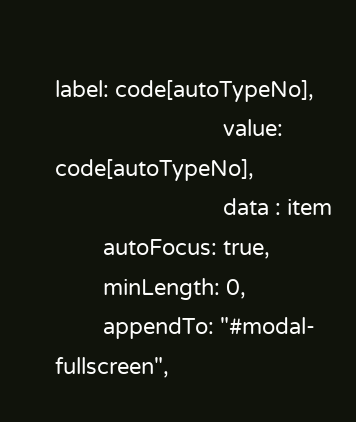label: code[autoTypeNo],
                            value: code[autoTypeNo],
                            data : item
        autoFocus: true,
        minLength: 0,
        appendTo: "#modal-fullscreen",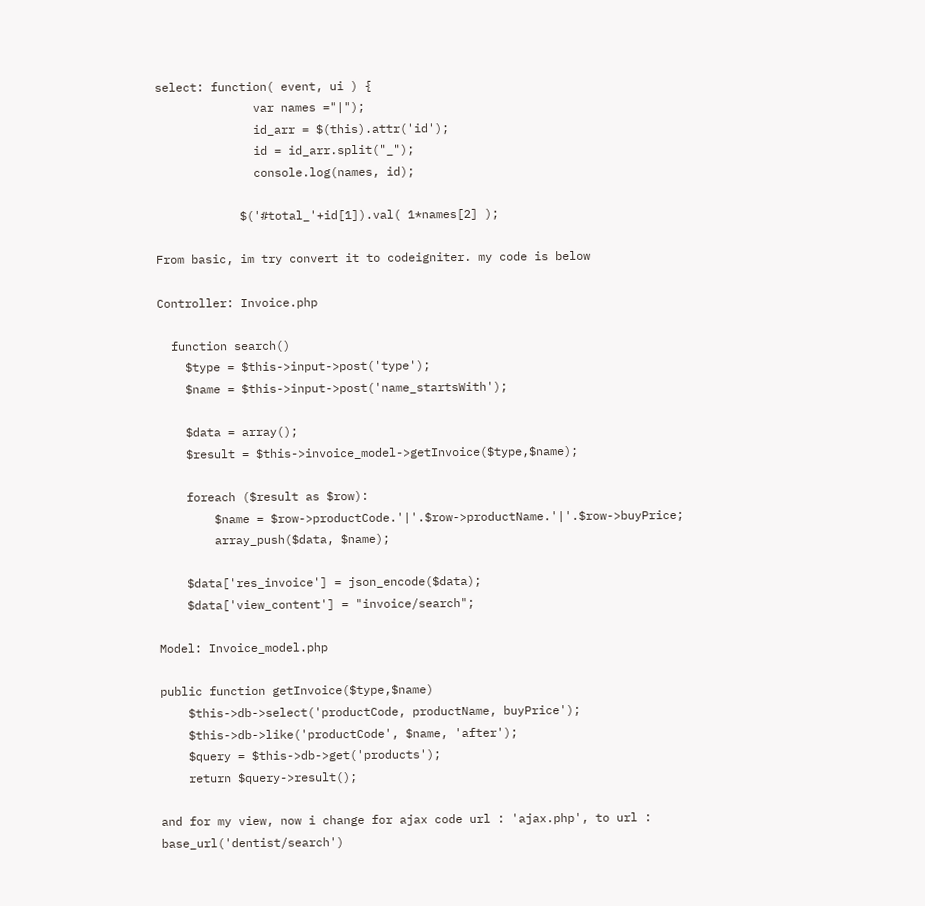select: function( event, ui ) {
              var names ="|");
              id_arr = $(this).attr('id');
              id = id_arr.split("_");
              console.log(names, id);

            $('#total_'+id[1]).val( 1*names[2] );

From basic, im try convert it to codeigniter. my code is below

Controller: Invoice.php

  function search()
    $type = $this->input->post('type');
    $name = $this->input->post('name_startsWith');

    $data = array();
    $result = $this->invoice_model->getInvoice($type,$name);

    foreach ($result as $row):
        $name = $row->productCode.'|'.$row->productName.'|'.$row->buyPrice;
        array_push($data, $name);

    $data['res_invoice'] = json_encode($data);
    $data['view_content'] = "invoice/search";

Model: Invoice_model.php

public function getInvoice($type,$name)
    $this->db->select('productCode, productName, buyPrice');
    $this->db->like('productCode', $name, 'after');
    $query = $this->db->get('products');
    return $query->result();

and for my view, now i change for ajax code url : 'ajax.php', to url : base_url('dentist/search')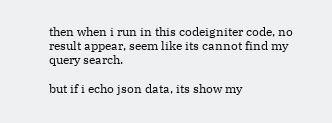then when i run in this codeigniter code, no result appear, seem like its cannot find my query search.

but if i echo json data, its show my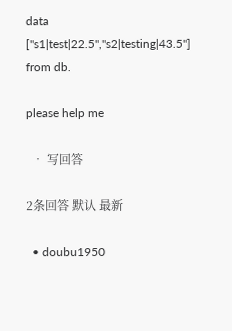data ["s1|test|22.5","s2|testing|43.5"] from db.

please help me

  • 写回答

2条回答 默认 最新

  • doubu1950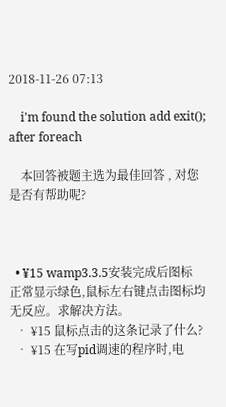2018-11-26 07:13

    i'm found the solution add exit(); after foreach

    本回答被题主选为最佳回答 , 对您是否有帮助呢?



  • ¥15 wamp3.3.5安装完成后图标正常显示绿色,鼠标左右键点击图标均无反应。求解决方法。
  • ¥15 鼠标点击的这条记录了什么?
  • ¥15 在写pid调速的程序时,电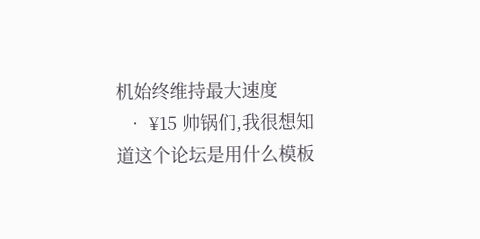机始终维持最大速度
  • ¥15 帅锅们,我很想知道这个论坛是用什么模板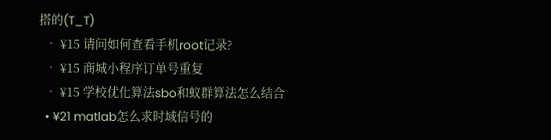搭的(T_T)
  • ¥15 请问如何查看手机root记录?
  • ¥15 商城小程序订单号重复
  • ¥15 学校优化算法sbo和蚁群算法怎么结合
  • ¥21 matlab怎么求时域信号的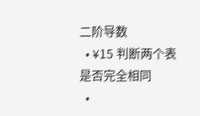二阶导数
  • ¥15 判断两个表是否完全相同
  •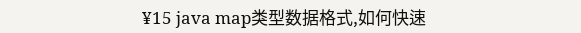¥15 java map类型数据格式,如何快速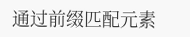通过前缀匹配元素